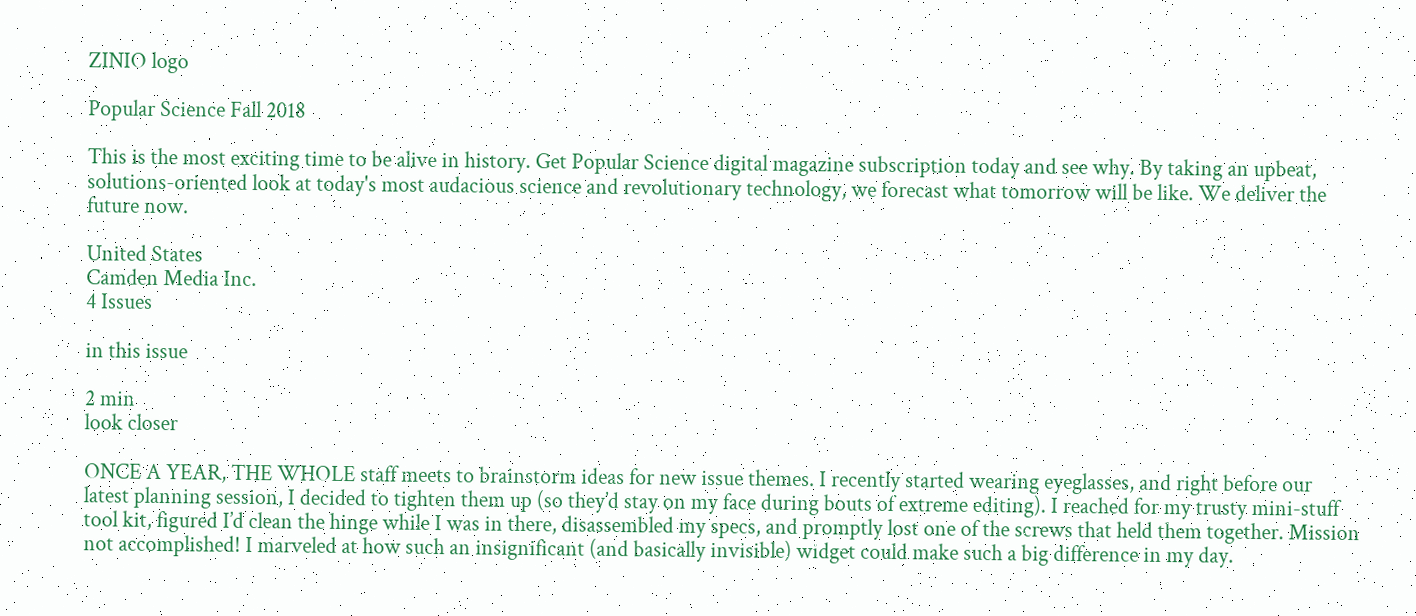ZINIO logo

Popular Science Fall 2018

This is the most exciting time to be alive in history. Get Popular Science digital magazine subscription today and see why. By taking an upbeat, solutions-oriented look at today's most audacious science and revolutionary technology, we forecast what tomorrow will be like. We deliver the future now.

United States
Camden Media Inc.
4 Issues

in this issue

2 min
look closer

ONCE A YEAR, THE WHOLE staff meets to brainstorm ideas for new issue themes. I recently started wearing eyeglasses, and right before our latest planning session, I decided to tighten them up (so they’d stay on my face during bouts of extreme editing). I reached for my trusty mini-stuff tool kit, figured I’d clean the hinge while I was in there, disassembled my specs, and promptly lost one of the screws that held them together. Mission not accomplished! I marveled at how such an insignificant (and basically invisible) widget could make such a big difference in my day.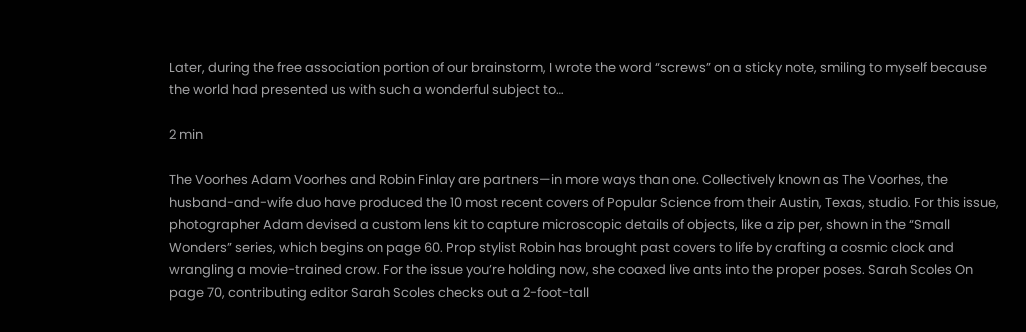Later, during the free association portion of our brainstorm, I wrote the word “screws” on a sticky note, smiling to myself because the world had presented us with such a wonderful subject to…

2 min

The Voorhes Adam Voorhes and Robin Finlay are partners—in more ways than one. Collectively known as The Voorhes, the husband-and-wife duo have produced the 10 most recent covers of Popular Science from their Austin, Texas, studio. For this issue, photographer Adam devised a custom lens kit to capture microscopic details of objects, like a zip per, shown in the “Small Wonders” series, which begins on page 60. Prop stylist Robin has brought past covers to life by crafting a cosmic clock and wrangling a movie-trained crow. For the issue you’re holding now, she coaxed live ants into the proper poses. Sarah Scoles On page 70, contributing editor Sarah Scoles checks out a 2-foot-tall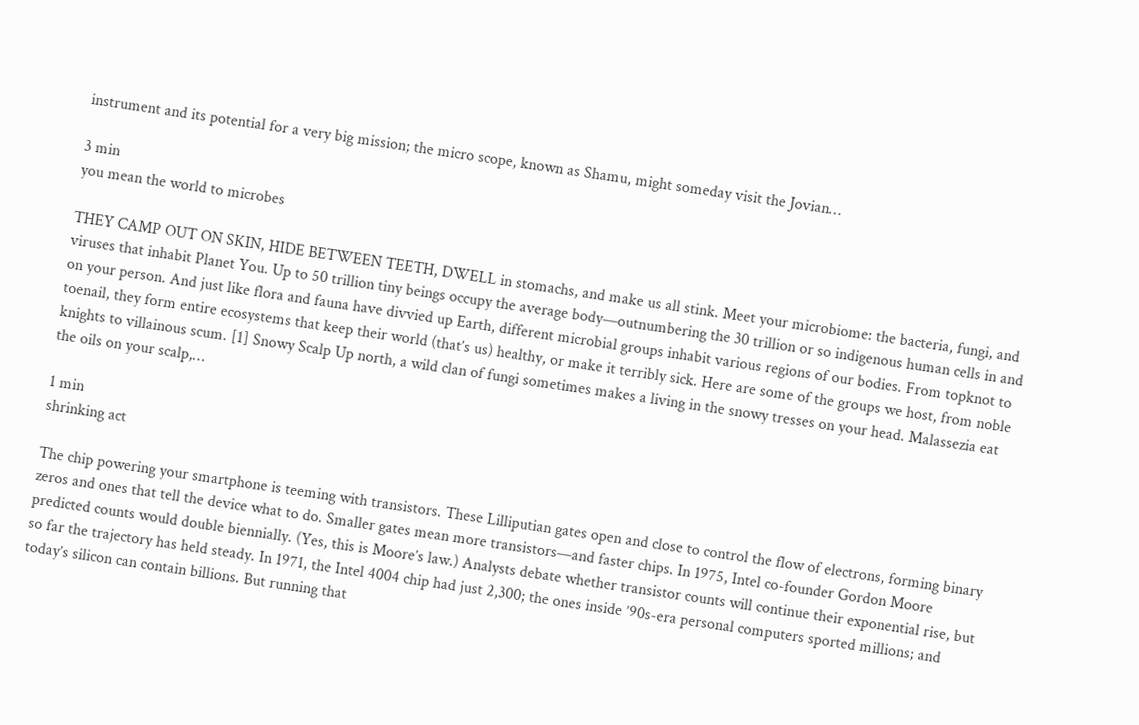instrument and its potential for a very big mission; the micro scope, known as Shamu, might someday visit the Jovian…

3 min
you mean the world to microbes

THEY CAMP OUT ON SKIN, HIDE BETWEEN TEETH, DWELL in stomachs, and make us all stink. Meet your microbiome: the bacteria, fungi, and viruses that inhabit Planet You. Up to 50 trillion tiny beings occupy the average body—outnumbering the 30 trillion or so indigenous human cells in and on your person. And just like flora and fauna have divvied up Earth, different microbial groups inhabit various regions of our bodies. From topknot to toenail, they form entire ecosystems that keep their world (that’s us) healthy, or make it terribly sick. Here are some of the groups we host, from noble knights to villainous scum. [1] Snowy Scalp Up north, a wild clan of fungi sometimes makes a living in the snowy tresses on your head. Malassezia eat the oils on your scalp,…

1 min
shrinking act

The chip powering your smartphone is teeming with transistors. These Lilliputian gates open and close to control the flow of electrons, forming binary zeros and ones that tell the device what to do. Smaller gates mean more transistors—and faster chips. In 1975, Intel co-founder Gordon Moore predicted counts would double biennially. (Yes, this is Moore’s law.) Analysts debate whether transistor counts will continue their exponential rise, but so far the trajectory has held steady. In 1971, the Intel 4004 chip had just 2,300; the ones inside ’90s-era personal computers sported millions; and today’s silicon can contain billions. But running that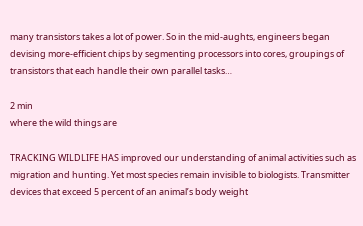many transistors takes a lot of power. So in the mid-aughts, engineers began devising more-efficient chips by segmenting processors into cores, groupings of transistors that each handle their own parallel tasks…

2 min
where the wild things are

TRACKING WILDLIFE HAS improved our understanding of animal activities such as migration and hunting. Yet most species remain invisible to biologists. Transmitter devices that exceed 5 percent of an animal’s body weight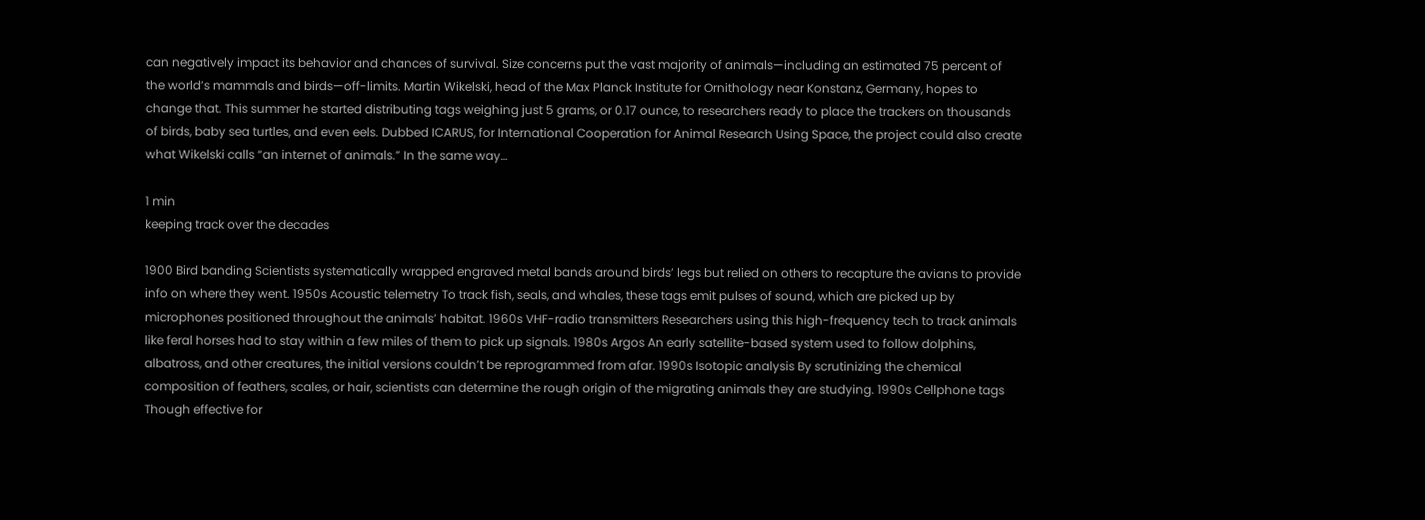can negatively impact its behavior and chances of survival. Size concerns put the vast majority of animals—including an estimated 75 percent of the world’s mammals and birds—off-limits. Martin Wikelski, head of the Max Planck Institute for Ornithology near Konstanz, Germany, hopes to change that. This summer he started distributing tags weighing just 5 grams, or 0.17 ounce, to researchers ready to place the trackers on thousands of birds, baby sea turtles, and even eels. Dubbed ICARUS, for International Cooperation for Animal Research Using Space, the project could also create what Wikelski calls “an internet of animals.” In the same way…

1 min
keeping track over the decades

1900 Bird banding Scientists systematically wrapped engraved metal bands around birds’ legs but relied on others to recapture the avians to provide info on where they went. 1950s Acoustic telemetry To track fish, seals, and whales, these tags emit pulses of sound, which are picked up by microphones positioned throughout the animals’ habitat. 1960s VHF-radio transmitters Researchers using this high-frequency tech to track animals like feral horses had to stay within a few miles of them to pick up signals. 1980s Argos An early satellite-based system used to follow dolphins, albatross, and other creatures, the initial versions couldn’t be reprogrammed from afar. 1990s Isotopic analysis By scrutinizing the chemical composition of feathers, scales, or hair, scientists can determine the rough origin of the migrating animals they are studying. 1990s Cellphone tags Though effective for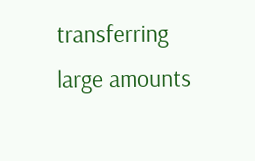transferring large amounts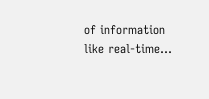of information like real-time…